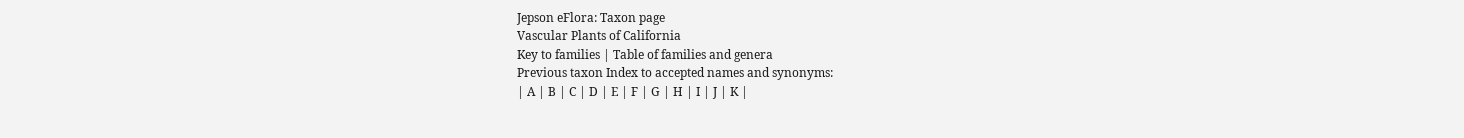Jepson eFlora: Taxon page
Vascular Plants of California
Key to families | Table of families and genera
Previous taxon Index to accepted names and synonyms:
| A | B | C | D | E | F | G | H | I | J | K |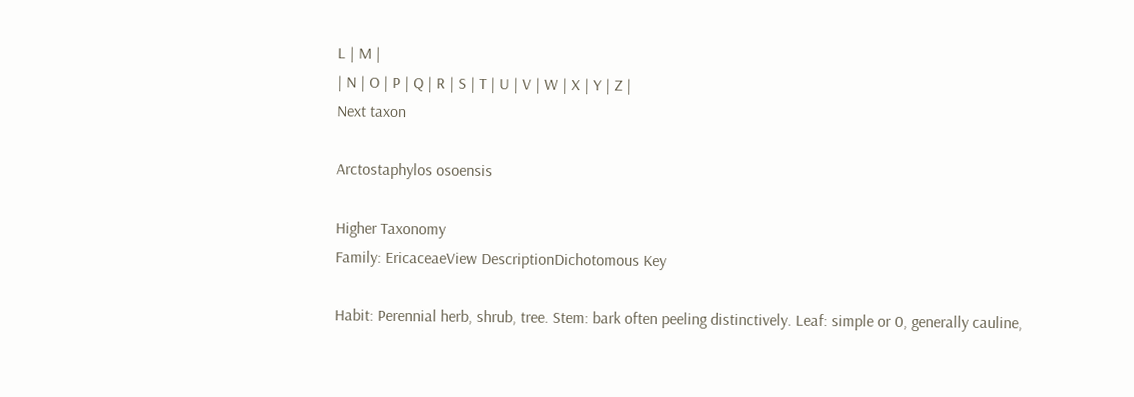L | M |
| N | O | P | Q | R | S | T | U | V | W | X | Y | Z |
Next taxon

Arctostaphylos osoensis

Higher Taxonomy
Family: EricaceaeView DescriptionDichotomous Key

Habit: Perennial herb, shrub, tree. Stem: bark often peeling distinctively. Leaf: simple or 0, generally cauline,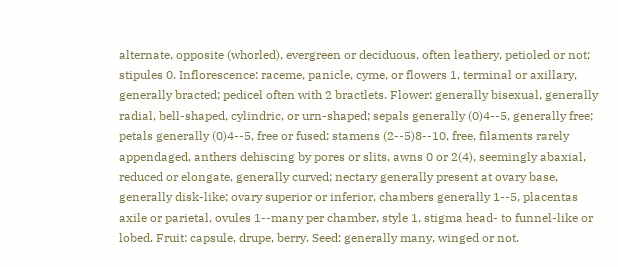alternate, opposite (whorled), evergreen or deciduous, often leathery, petioled or not; stipules 0. Inflorescence: raceme, panicle, cyme, or flowers 1, terminal or axillary, generally bracted; pedicel often with 2 bractlets. Flower: generally bisexual, generally radial, bell-shaped, cylindric, or urn-shaped; sepals generally (0)4--5, generally free; petals generally (0)4--5, free or fused; stamens (2--5)8--10, free, filaments rarely appendaged, anthers dehiscing by pores or slits, awns 0 or 2(4), seemingly abaxial, reduced or elongate, generally curved; nectary generally present at ovary base, generally disk-like; ovary superior or inferior, chambers generally 1--5, placentas axile or parietal, ovules 1--many per chamber, style 1, stigma head- to funnel-like or lobed. Fruit: capsule, drupe, berry. Seed: generally many, winged or not.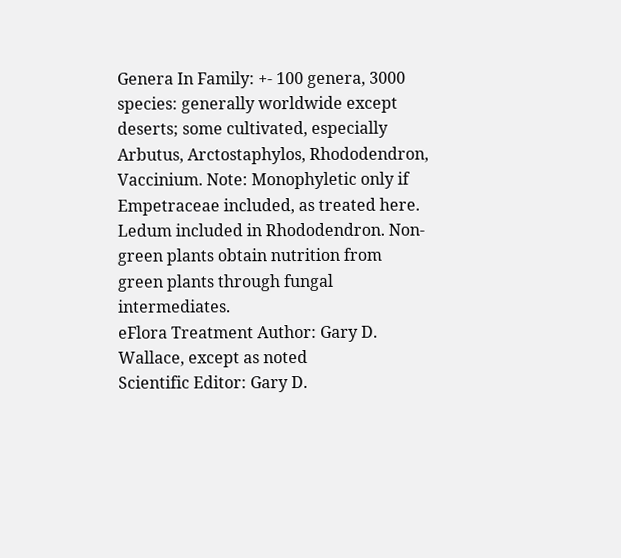Genera In Family: +- 100 genera, 3000 species: generally worldwide except deserts; some cultivated, especially Arbutus, Arctostaphylos, Rhododendron, Vaccinium. Note: Monophyletic only if Empetraceae included, as treated here. Ledum included in Rhododendron. Non-green plants obtain nutrition from green plants through fungal intermediates.
eFlora Treatment Author: Gary D. Wallace, except as noted
Scientific Editor: Gary D.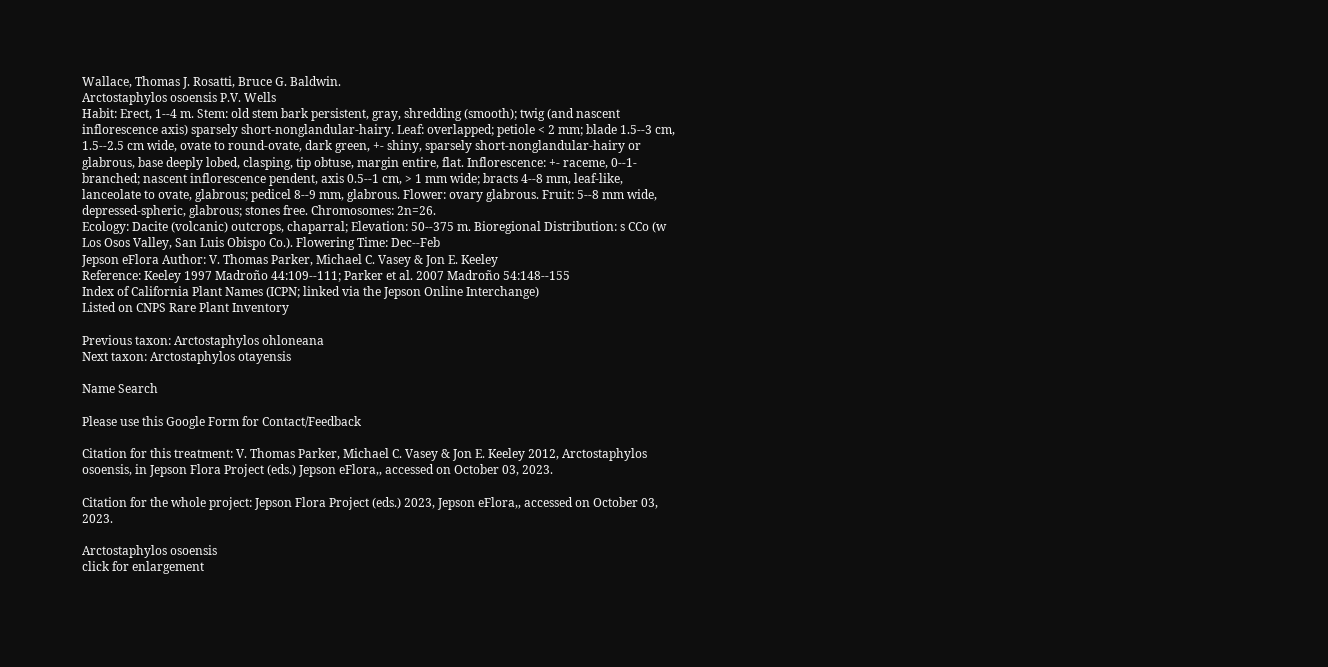Wallace, Thomas J. Rosatti, Bruce G. Baldwin.
Arctostaphylos osoensis P.V. Wells
Habit: Erect, 1--4 m. Stem: old stem bark persistent, gray, shredding (smooth); twig (and nascent inflorescence axis) sparsely short-nonglandular-hairy. Leaf: overlapped; petiole < 2 mm; blade 1.5--3 cm, 1.5--2.5 cm wide, ovate to round-ovate, dark green, +- shiny, sparsely short-nonglandular-hairy or glabrous, base deeply lobed, clasping, tip obtuse, margin entire, flat. Inflorescence: +- raceme, 0--1-branched; nascent inflorescence pendent, axis 0.5--1 cm, > 1 mm wide; bracts 4--8 mm, leaf-like, lanceolate to ovate, glabrous; pedicel 8--9 mm, glabrous. Flower: ovary glabrous. Fruit: 5--8 mm wide, depressed-spheric, glabrous; stones free. Chromosomes: 2n=26.
Ecology: Dacite (volcanic) outcrops, chaparral; Elevation: 50--375 m. Bioregional Distribution: s CCo (w Los Osos Valley, San Luis Obispo Co.). Flowering Time: Dec--Feb
Jepson eFlora Author: V. Thomas Parker, Michael C. Vasey & Jon E. Keeley
Reference: Keeley 1997 Madroño 44:109--111; Parker et al. 2007 Madroño 54:148--155
Index of California Plant Names (ICPN; linked via the Jepson Online Interchange)
Listed on CNPS Rare Plant Inventory

Previous taxon: Arctostaphylos ohloneana
Next taxon: Arctostaphylos otayensis

Name Search

Please use this Google Form for Contact/Feedback

Citation for this treatment: V. Thomas Parker, Michael C. Vasey & Jon E. Keeley 2012, Arctostaphylos osoensis, in Jepson Flora Project (eds.) Jepson eFlora,, accessed on October 03, 2023.

Citation for the whole project: Jepson Flora Project (eds.) 2023, Jepson eFlora,, accessed on October 03, 2023.

Arctostaphylos osoensis
click for enlargement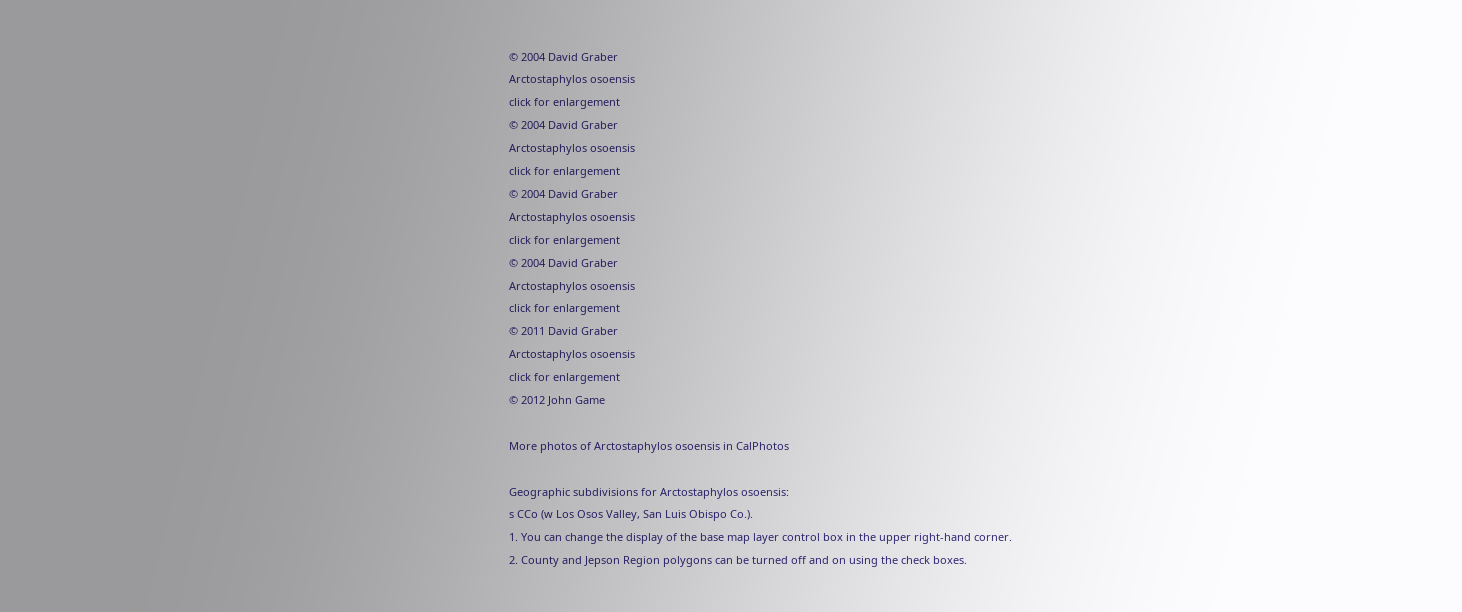© 2004 David Graber
Arctostaphylos osoensis
click for enlargement
© 2004 David Graber
Arctostaphylos osoensis
click for enlargement
© 2004 David Graber
Arctostaphylos osoensis
click for enlargement
© 2004 David Graber
Arctostaphylos osoensis
click for enlargement
© 2011 David Graber
Arctostaphylos osoensis
click for enlargement
© 2012 John Game

More photos of Arctostaphylos osoensis in CalPhotos

Geographic subdivisions for Arctostaphylos osoensis:
s CCo (w Los Osos Valley, San Luis Obispo Co.).
1. You can change the display of the base map layer control box in the upper right-hand corner.
2. County and Jepson Region polygons can be turned off and on using the check boxes.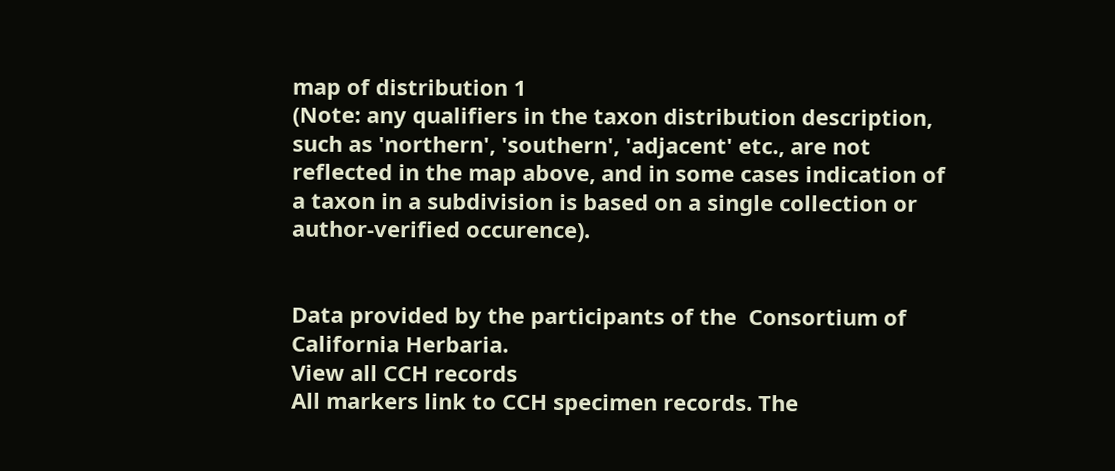map of distribution 1
(Note: any qualifiers in the taxon distribution description, such as 'northern', 'southern', 'adjacent' etc., are not reflected in the map above, and in some cases indication of a taxon in a subdivision is based on a single collection or author-verified occurence).


Data provided by the participants of the  Consortium of California Herbaria.
View all CCH records
All markers link to CCH specimen records. The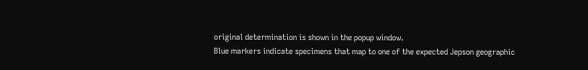original determination is shown in the popup window.
Blue markers indicate specimens that map to one of the expected Jepson geographic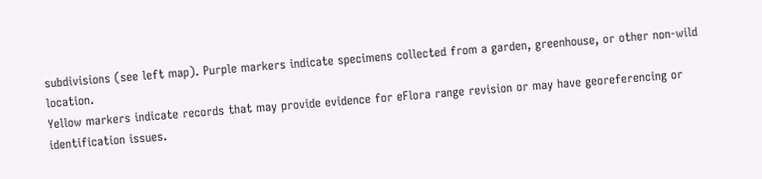subdivisions (see left map). Purple markers indicate specimens collected from a garden, greenhouse, or other non-wild location.
Yellow markers indicate records that may provide evidence for eFlora range revision or may have georeferencing or identification issues.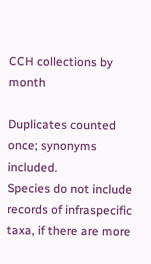CCH collections by month

Duplicates counted once; synonyms included.
Species do not include records of infraspecific taxa, if there are more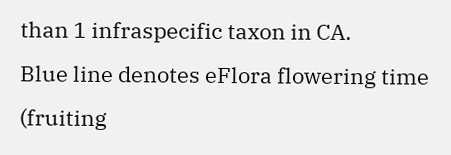than 1 infraspecific taxon in CA.
Blue line denotes eFlora flowering time (fruiting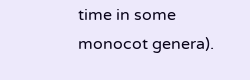time in some monocot genera).